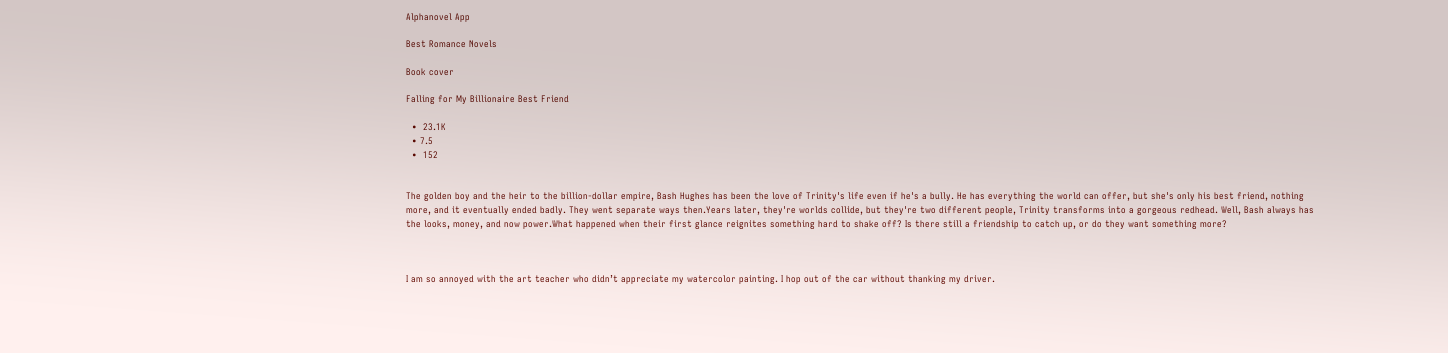Alphanovel App

Best Romance Novels

Book cover

Falling for My Billionaire Best Friend

  •  23.1K
  • 7.5
  •  152


The golden boy and the heir to the billion-dollar empire, Bash Hughes has been the love of Trinity's life even if he's a bully. He has everything the world can offer, but she's only his best friend, nothing more, and it eventually ended badly. They went separate ways then.Years later, they're worlds collide, but they're two different people‚ Trinity transforms into a gorgeous redhead. Well, Bash always has the looks, money, and now power.What happened when their first glance reignites something hard to shake off? Is there still a friendship to catch up, or do they want something more?



I am so annoyed with the art teacher who didn’t appreciate my watercolor painting. I hop out of the car without thanking my driver.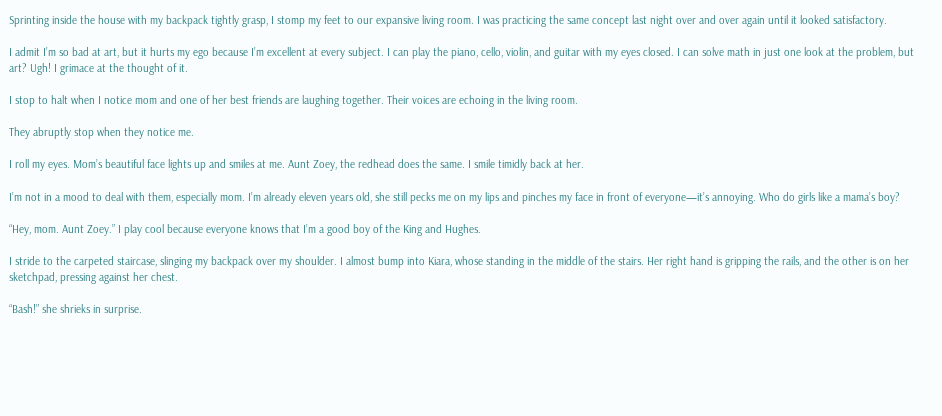Sprinting inside the house with my backpack tightly grasp, I stomp my feet to our expansive living room. I was practicing the same concept last night over and over again until it looked satisfactory.

I admit I’m so bad at art, but it hurts my ego because I’m excellent at every subject. I can play the piano, cello, violin, and guitar with my eyes closed. I can solve math in just one look at the problem, but art? Ugh! I grimace at the thought of it.

I stop to halt when I notice mom and one of her best friends are laughing together. Their voices are echoing in the living room.

They abruptly stop when they notice me.

I roll my eyes. Mom’s beautiful face lights up and smiles at me. Aunt Zoey, the redhead does the same. I smile timidly back at her.

I’m not in a mood to deal with them, especially mom. I’m already eleven years old, she still pecks me on my lips and pinches my face in front of everyone—it’s annoying. Who do girls like a mama’s boy?

“Hey, mom. Aunt Zoey.” I play cool because everyone knows that I’m a good boy of the King and Hughes.

I stride to the carpeted staircase, slinging my backpack over my shoulder. I almost bump into Kiara, whose standing in the middle of the stairs. Her right hand is gripping the rails, and the other is on her sketchpad, pressing against her chest.

“Bash!” she shrieks in surprise.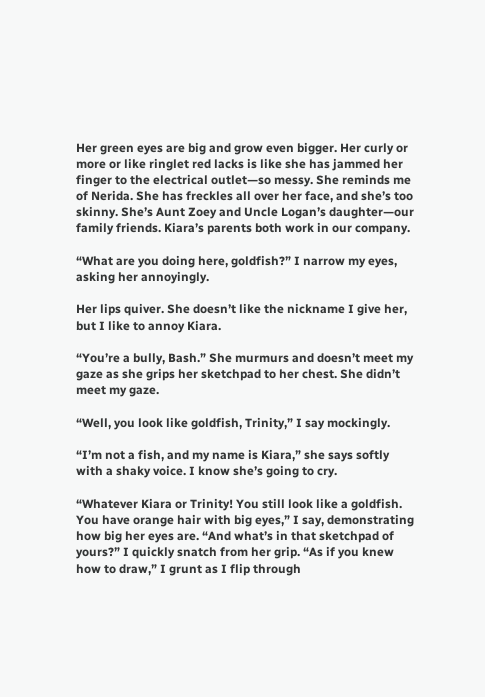Her green eyes are big and grow even bigger. Her curly or more or like ringlet red lacks is like she has jammed her finger to the electrical outlet—so messy. She reminds me of Nerida. She has freckles all over her face, and she’s too skinny. She’s Aunt Zoey and Uncle Logan’s daughter—our family friends. Kiara’s parents both work in our company.

“What are you doing here, goldfish?” I narrow my eyes, asking her annoyingly.

Her lips quiver. She doesn’t like the nickname I give her, but I like to annoy Kiara.

“You’re a bully, Bash.” She murmurs and doesn’t meet my gaze as she grips her sketchpad to her chest. She didn’t meet my gaze.

“Well, you look like goldfish, Trinity,” I say mockingly.

“I’m not a fish, and my name is Kiara,” she says softly with a shaky voice. I know she’s going to cry.

“Whatever Kiara or Trinity! You still look like a goldfish. You have orange hair with big eyes,” I say, demonstrating how big her eyes are. “And what’s in that sketchpad of yours?” I quickly snatch from her grip. “As if you knew how to draw,” I grunt as I flip through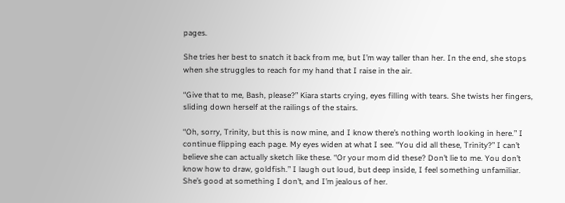pages.

She tries her best to snatch it back from me, but I’m way taller than her. In the end, she stops when she struggles to reach for my hand that I raise in the air.

“Give that to me, Bash, please?” Kiara starts crying, eyes filling with tears. She twists her fingers, sliding down herself at the railings of the stairs.

“Oh, sorry, Trinity, but this is now mine, and I know there’s nothing worth looking in here.” I continue flipping each page. My eyes widen at what I see. “You did all these, Trinity?” I can’t believe she can actually sketch like these. “Or your mom did these? Don’t lie to me. You don’t know how to draw, goldfish.” I laugh out loud, but deep inside, I feel something unfamiliar. She’s good at something I don’t, and I’m jealous of her.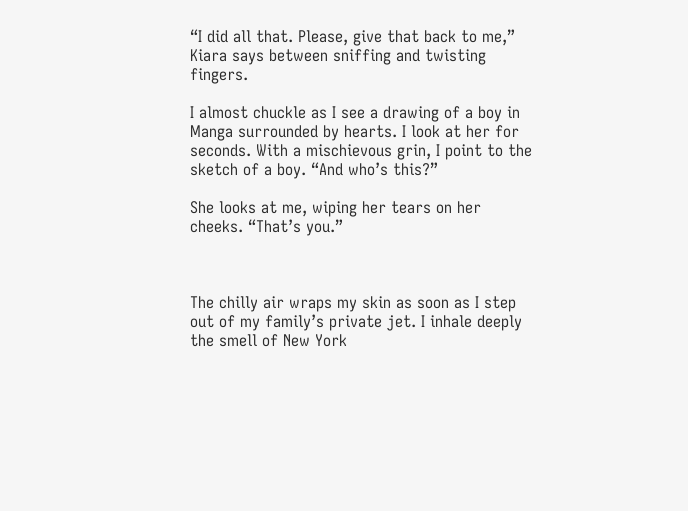“I did all that. Please, give that back to me,” Kiara says between sniffing and twisting fingers.

I almost chuckle as I see a drawing of a boy in Manga surrounded by hearts. I look at her for seconds. With a mischievous grin, I point to the sketch of a boy. “And who’s this?”

She looks at me, wiping her tears on her cheeks. “That’s you.”



The chilly air wraps my skin as soon as I step out of my family’s private jet. I inhale deeply the smell of New York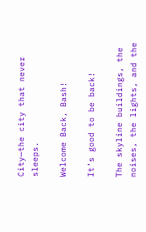City—the city that never sleeps.

Welcome Back, Bash!

It’s good to be back!

The skyline buildings, the noises, the lights, and the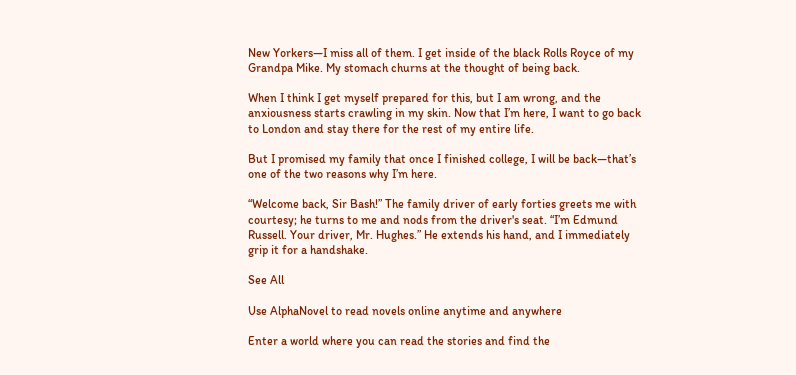New Yorkers—I miss all of them. I get inside of the black Rolls Royce of my Grandpa Mike. My stomach churns at the thought of being back.

When I think I get myself prepared for this, but I am wrong, and the anxiousness starts crawling in my skin. Now that I’m here, I want to go back to London and stay there for the rest of my entire life.

But I promised my family that once I finished college, I will be back—that’s one of the two reasons why I’m here.

“Welcome back, Sir Bash!” The family driver of early forties greets me with courtesy; he turns to me and nods from the driver's seat. “I’m Edmund Russell. Your driver, Mr. Hughes.” He extends his hand, and I immediately grip it for a handshake.

See All

Use AlphaNovel to read novels online anytime and anywhere

Enter a world where you can read the stories and find the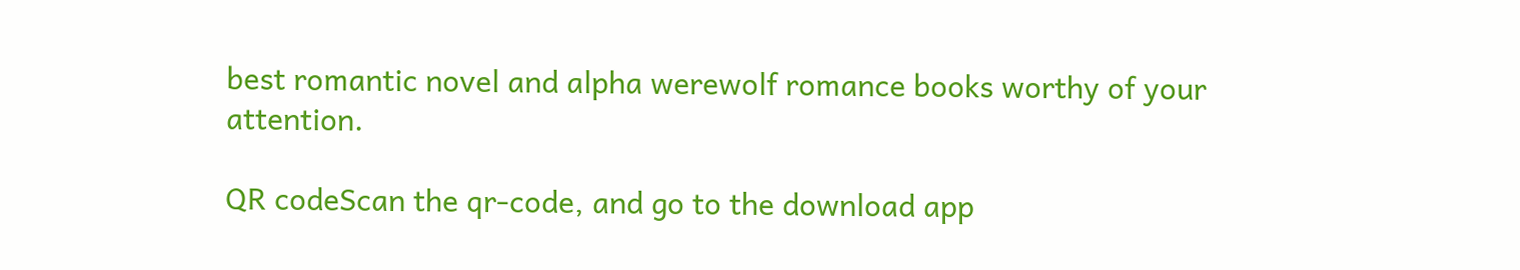best romantic novel and alpha werewolf romance books worthy of your attention.

QR codeScan the qr-code, and go to the download app